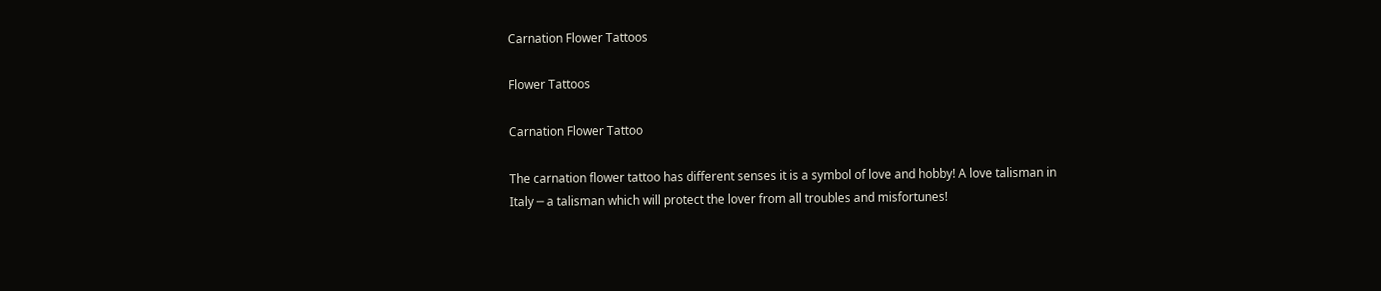Carnation Flower Tattoos

Flower Tattoos

Carnation Flower Tattoo

The carnation flower tattoo has different senses it is a symbol of love and hobby! A love talisman in Italy ─ a talisman which will protect the lover from all troubles and misfortunes!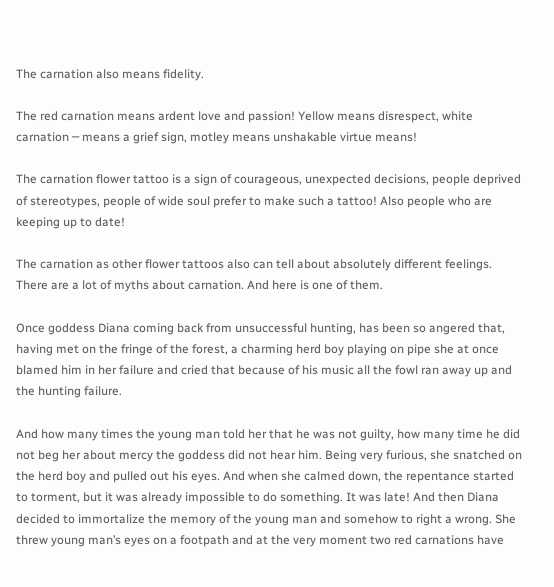The carnation also means fidelity.

The red carnation means ardent love and passion! Yellow means disrespect, white carnation ─ means a grief sign, motley means unshakable virtue means!

The carnation flower tattoo is a sign of courageous, unexpected decisions, people deprived of stereotypes, people of wide soul prefer to make such a tattoo! Also people who are keeping up to date!

The carnation as other flower tattoos also can tell about absolutely different feelings. There are a lot of myths about carnation. And here is one of them.

Once goddess Diana coming back from unsuccessful hunting, has been so angered that, having met on the fringe of the forest, a charming herd boy playing on pipe she at once blamed him in her failure and cried that because of his music all the fowl ran away up and the hunting failure.

And how many times the young man told her that he was not guilty, how many time he did not beg her about mercy the goddess did not hear him. Being very furious, she snatched on the herd boy and pulled out his eyes. And when she calmed down, the repentance started to torment, but it was already impossible to do something. It was late! And then Diana decided to immortalize the memory of the young man and somehow to right a wrong. She threw young man’s eyes on a footpath and at the very moment two red carnations have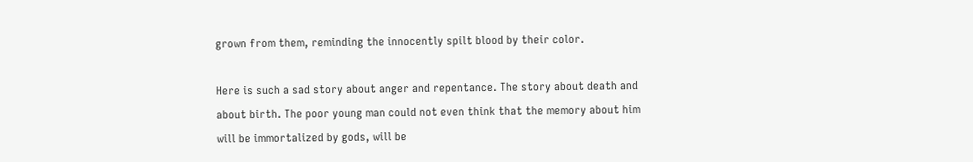grown from them, reminding the innocently spilt blood by their color.

Here is such a sad story about anger and repentance. The story about death and about birth. The poor young man could not even think that the memory about him will be immortalized by gods, will be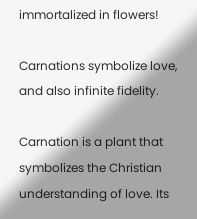immortalized in flowers!

Carnations symbolize love, and also infinite fidelity.

Carnation is a plant that symbolizes the Christian understanding of love. Its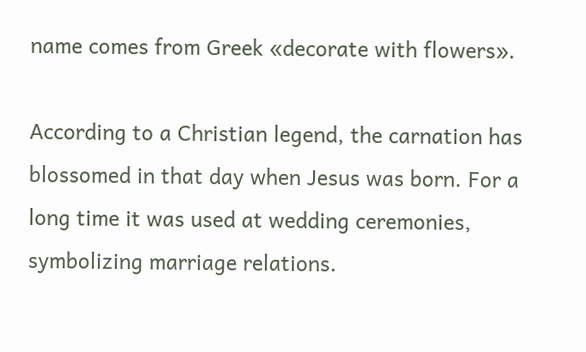name comes from Greek «decorate with flowers».

According to a Christian legend, the carnation has blossomed in that day when Jesus was born. For a long time it was used at wedding ceremonies, symbolizing marriage relations.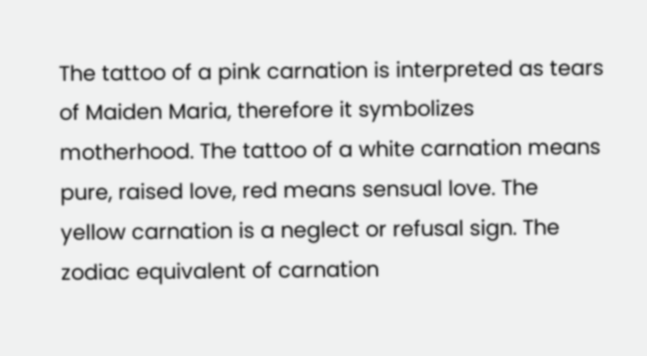The tattoo of a pink carnation is interpreted as tears of Maiden Maria, therefore it symbolizes motherhood. The tattoo of a white carnation means pure, raised love, red means sensual love. The yellow carnation is a neglect or refusal sign. The zodiac equivalent of carnation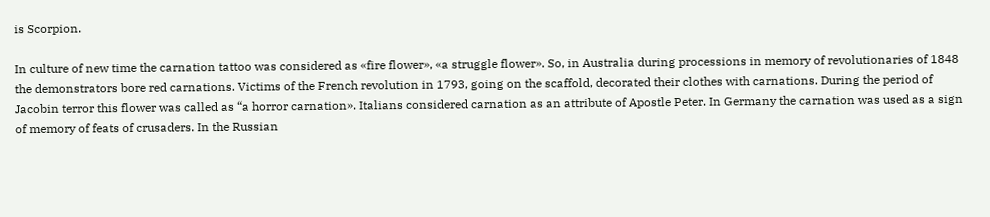is Scorpion.

In culture of new time the carnation tattoo was considered as «fire flower», «a struggle flower». So, in Australia during processions in memory of revolutionaries of 1848 the demonstrators bore red carnations. Victims of the French revolution in 1793, going on the scaffold, decorated their clothes with carnations. During the period of Jacobin terror this flower was called as “a horror carnation». Italians considered carnation as an attribute of Apostle Peter. In Germany the carnation was used as a sign of memory of feats of crusaders. In the Russian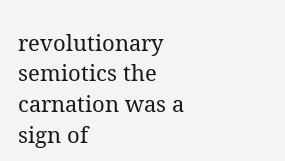revolutionary semiotics the carnation was a sign of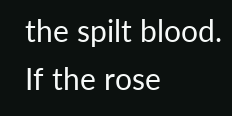the spilt blood. If the rose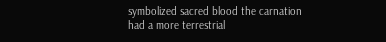symbolized sacred blood the carnation had a more terrestrial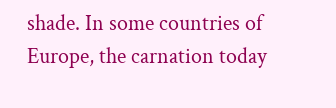shade. In some countries of Europe, the carnation today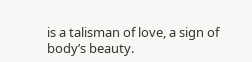is a talisman of love, a sign of body’s beauty.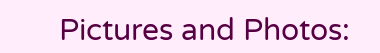Pictures and Photos: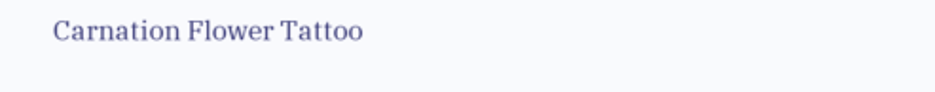Carnation Flower Tattoo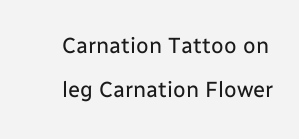Carnation Tattoo on leg Carnation Flower